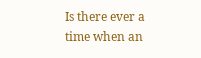Is there ever a time when an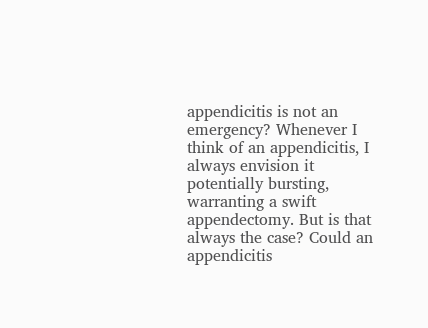appendicitis is not an emergency? Whenever I think of an appendicitis, I always envision it potentially bursting, warranting a swift appendectomy. But is that always the case? Could an appendicitis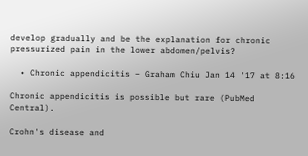develop gradually and be the explanation for chronic pressurized pain in the lower abdomen/pelvis?

  • Chronic appendicitis – Graham Chiu Jan 14 '17 at 8:16

Chronic appendicitis is possible but rare (PubMed Central).

Crohn's disease and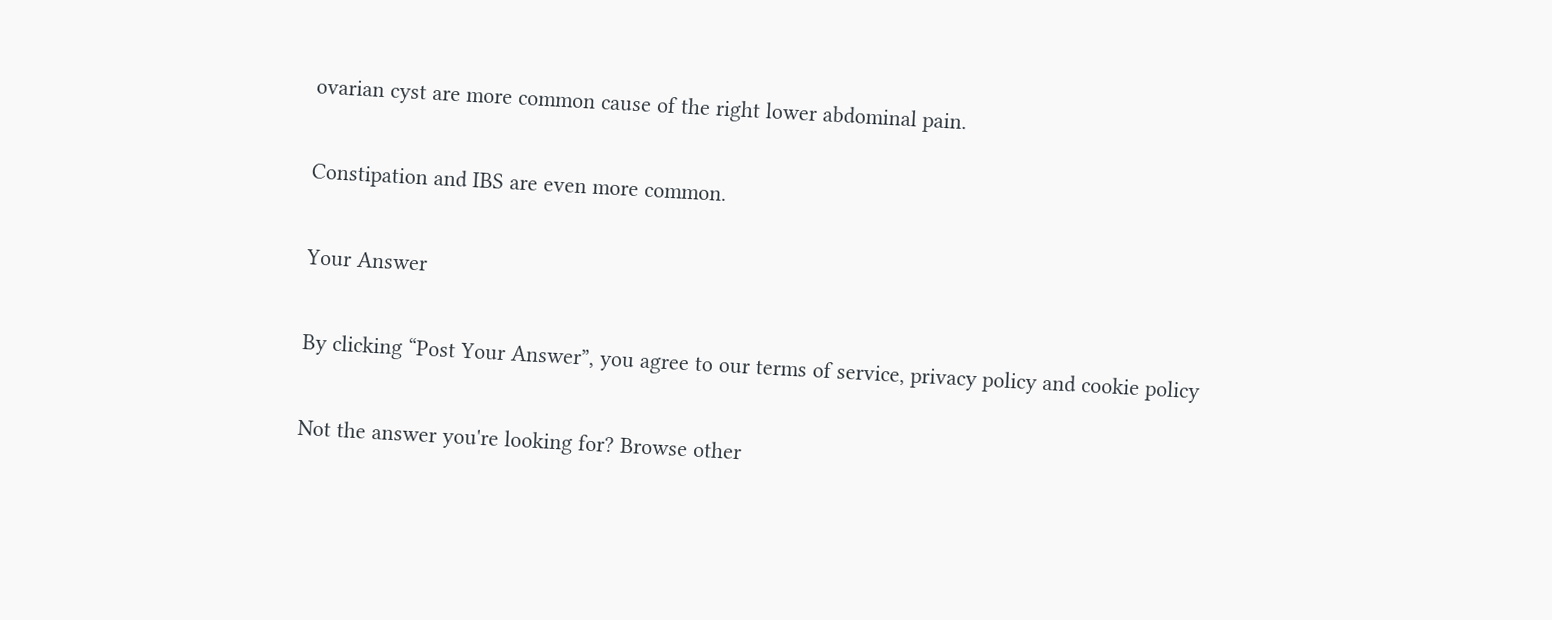ovarian cyst are more common cause of the right lower abdominal pain.

Constipation and IBS are even more common.

Your Answer

By clicking “Post Your Answer”, you agree to our terms of service, privacy policy and cookie policy

Not the answer you're looking for? Browse other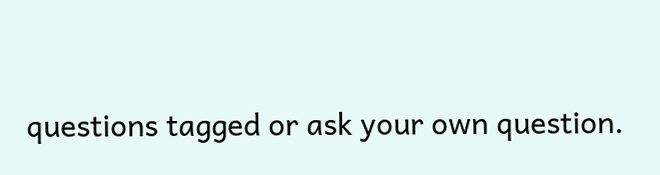questions tagged or ask your own question.